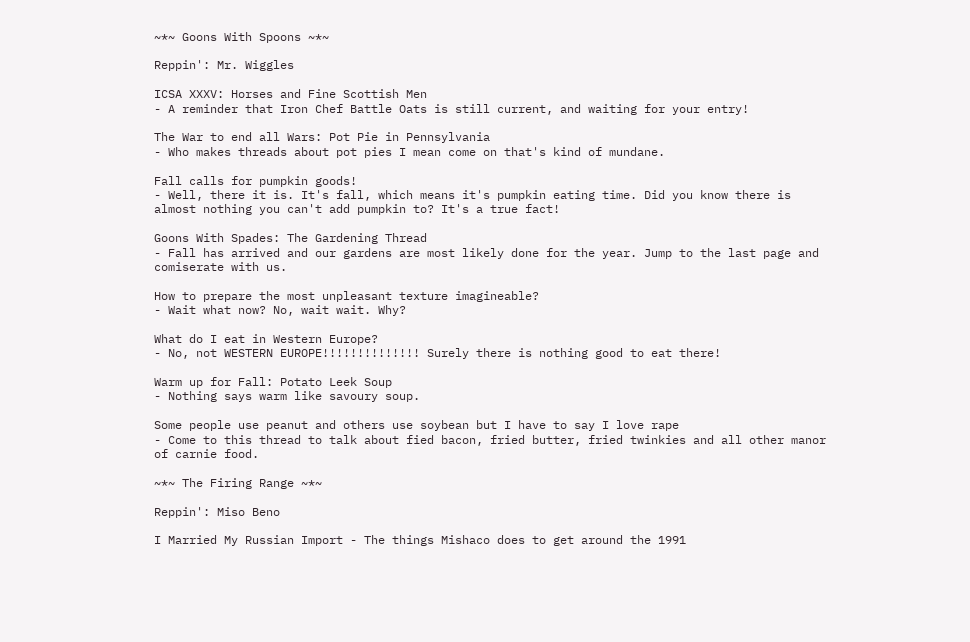~*~ Goons With Spoons ~*~

Reppin': Mr. Wiggles

ICSA XXXV: Horses and Fine Scottish Men
- A reminder that Iron Chef Battle Oats is still current, and waiting for your entry!

The War to end all Wars: Pot Pie in Pennsylvania
- Who makes threads about pot pies I mean come on that's kind of mundane.

Fall calls for pumpkin goods!
- Well, there it is. It's fall, which means it's pumpkin eating time. Did you know there is almost nothing you can't add pumpkin to? It's a true fact!

Goons With Spades: The Gardening Thread
- Fall has arrived and our gardens are most likely done for the year. Jump to the last page and comiserate with us.

How to prepare the most unpleasant texture imagineable?
- Wait what now? No, wait wait. Why?

What do I eat in Western Europe?
- No, not WESTERN EUROPE!!!!!!!!!!!!!! Surely there is nothing good to eat there!

Warm up for Fall: Potato Leek Soup
- Nothing says warm like savoury soup.

Some people use peanut and others use soybean but I have to say I love rape
- Come to this thread to talk about fied bacon, fried butter, fried twinkies and all other manor of carnie food.

~*~ The Firing Range ~*~

Reppin': Miso Beno

I Married My Russian Import - The things Mishaco does to get around the 1991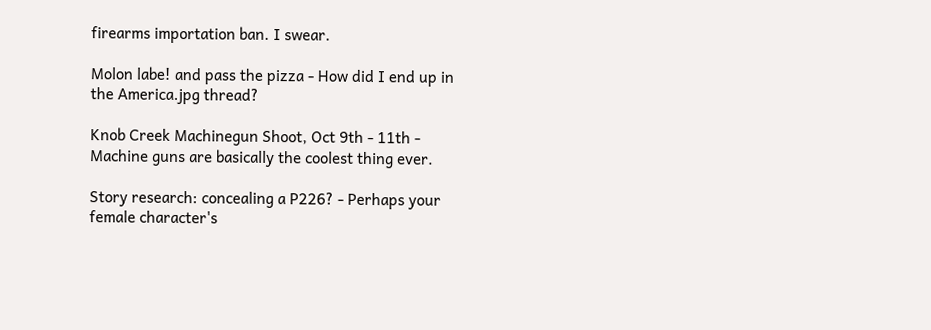firearms importation ban. I swear.

Molon labe! and pass the pizza - How did I end up in the America.jpg thread?

Knob Creek Machinegun Shoot, Oct 9th - 11th - Machine guns are basically the coolest thing ever.

Story research: concealing a P226? - Perhaps your female character's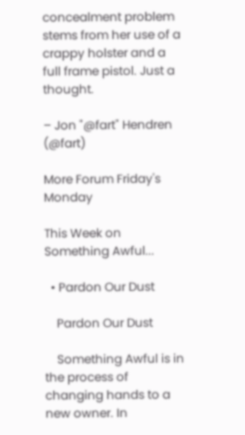concealment problem stems from her use of a crappy holster and a full frame pistol. Just a thought.

– Jon "@fart" Hendren (@fart)

More Forum Friday's Monday

This Week on Something Awful...

  • Pardon Our Dust

    Pardon Our Dust

    Something Awful is in the process of changing hands to a new owner. In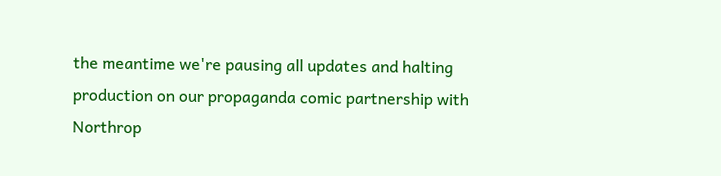the meantime we're pausing all updates and halting production on our propaganda comic partnership with Northrop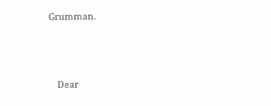Grumman.



    Dear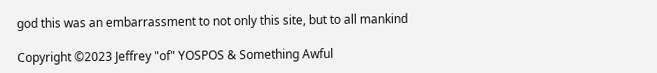god this was an embarrassment to not only this site, but to all mankind

Copyright ©2023 Jeffrey "of" YOSPOS & Something Awful